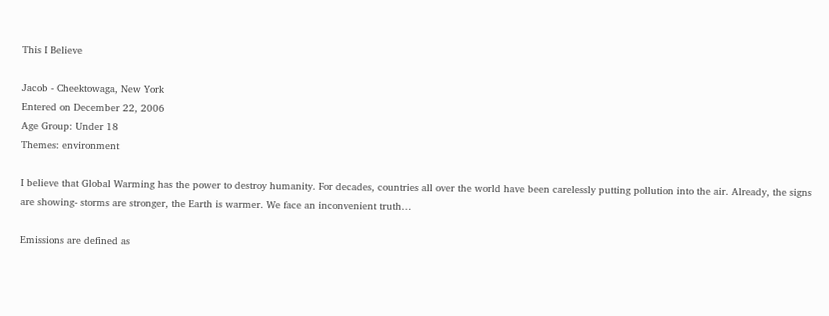This I Believe

Jacob - Cheektowaga, New York
Entered on December 22, 2006
Age Group: Under 18
Themes: environment

I believe that Global Warming has the power to destroy humanity. For decades, countries all over the world have been carelessly putting pollution into the air. Already, the signs are showing- storms are stronger, the Earth is warmer. We face an inconvenient truth…

Emissions are defined as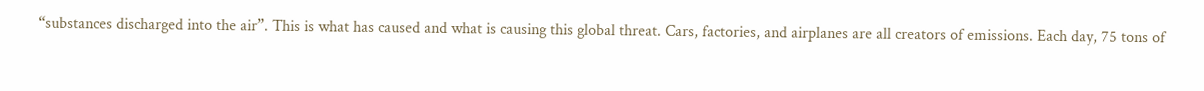“substances discharged into the air”. This is what has caused and what is causing this global threat. Cars, factories, and airplanes are all creators of emissions. Each day, 75 tons of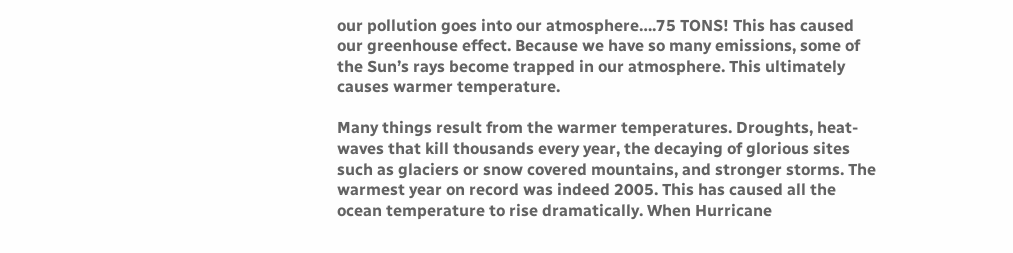our pollution goes into our atmosphere….75 TONS! This has caused our greenhouse effect. Because we have so many emissions, some of the Sun’s rays become trapped in our atmosphere. This ultimately causes warmer temperature.

Many things result from the warmer temperatures. Droughts, heat-waves that kill thousands every year, the decaying of glorious sites such as glaciers or snow covered mountains, and stronger storms. The warmest year on record was indeed 2005. This has caused all the ocean temperature to rise dramatically. When Hurricane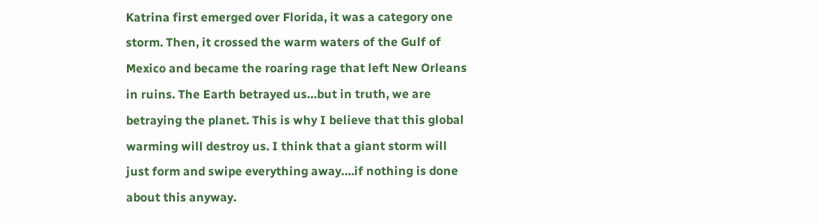Katrina first emerged over Florida, it was a category one storm. Then, it crossed the warm waters of the Gulf of Mexico and became the roaring rage that left New Orleans in ruins. The Earth betrayed us…but in truth, we are betraying the planet. This is why I believe that this global warming will destroy us. I think that a giant storm will just form and swipe everything away….if nothing is done about this anyway.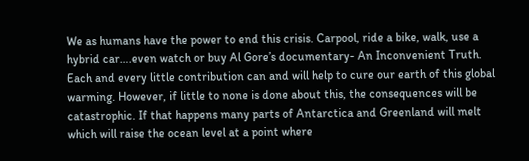We as humans have the power to end this crisis. Carpool, ride a bike, walk, use a hybrid car….even watch or buy Al Gore’s documentary- An Inconvenient Truth. Each and every little contribution can and will help to cure our earth of this global warming. However, if little to none is done about this, the consequences will be catastrophic. If that happens many parts of Antarctica and Greenland will melt which will raise the ocean level at a point where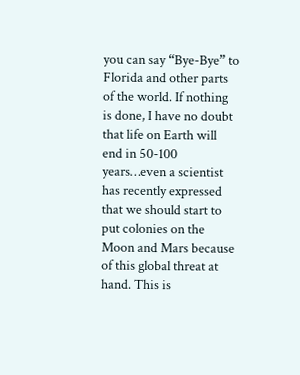you can say “Bye-Bye” to Florida and other parts of the world. If nothing is done, I have no doubt that life on Earth will end in 50-100 years…even a scientist has recently expressed that we should start to put colonies on the Moon and Mars because of this global threat at hand. This is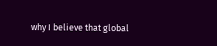why I believe that global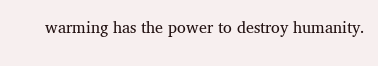warming has the power to destroy humanity.